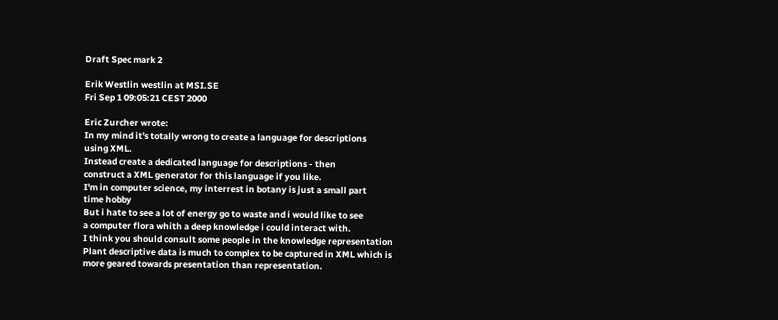Draft Spec mark 2

Erik Westlin westlin at MSI.SE
Fri Sep 1 09:05:21 CEST 2000

Eric Zurcher wrote:
In my mind it's totally wrong to create a language for descriptions
using XML.
Instead create a dedicated language for descriptions - then
construct a XML generator for this language if you like.
I'm in computer science, my interrest in botany is just a small part
time hobby
But i hate to see a lot of energy go to waste and i would like to see
a computer flora whith a deep knowledge i could interact with.
I think you should consult some people in the knowledge representation
Plant descriptive data is much to complex to be captured in XML which is
more geared towards presentation than representation.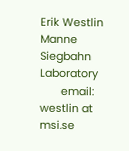Erik Westlin                   Manne Siegbahn Laboratory
       email: westlin at msi.se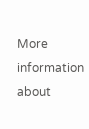More information about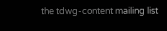the tdwg-content mailing list